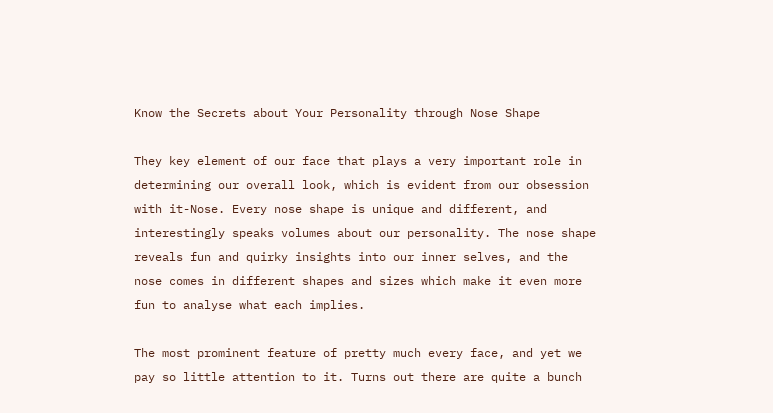Know the Secrets about Your Personality through Nose Shape

They key element of our face that plays a very important role in determining our overall look, which is evident from our obsession with it-Nose. Every nose shape is unique and different, and interestingly speaks volumes about our personality. The nose shape reveals fun and quirky insights into our inner selves, and the nose comes in different shapes and sizes which make it even more fun to analyse what each implies.

The most prominent feature of pretty much every face, and yet we pay so little attention to it. Turns out there are quite a bunch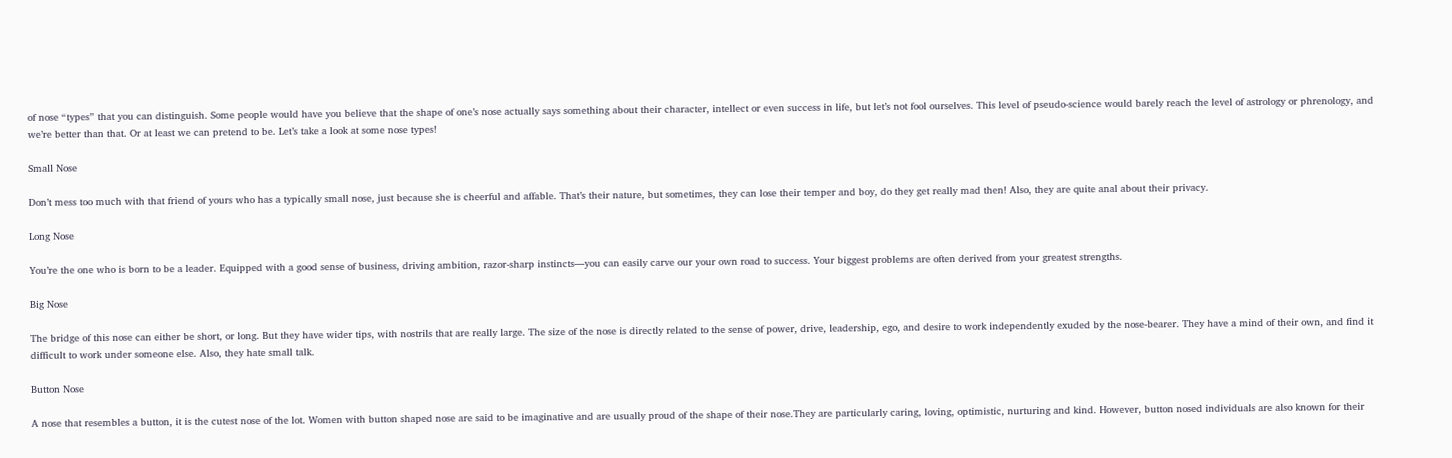of nose “types” that you can distinguish. Some people would have you believe that the shape of one’s nose actually says something about their character, intellect or even success in life, but let’s not fool ourselves. This level of pseudo-science would barely reach the level of astrology or phrenology, and we’re better than that. Or at least we can pretend to be. Let’s take a look at some nose types!

Small Nose

Don’t mess too much with that friend of yours who has a typically small nose, just because she is cheerful and affable. That’s their nature, but sometimes, they can lose their temper and boy, do they get really mad then! Also, they are quite anal about their privacy.

Long Nose

You’re the one who is born to be a leader. Equipped with a good sense of business, driving ambition, razor-sharp instincts—you can easily carve our your own road to success. Your biggest problems are often derived from your greatest strengths.

Big Nose

The bridge of this nose can either be short, or long. But they have wider tips, with nostrils that are really large. The size of the nose is directly related to the sense of power, drive, leadership, ego, and desire to work independently exuded by the nose-bearer. They have a mind of their own, and find it difficult to work under someone else. Also, they hate small talk.

Button Nose

A nose that resembles a button, it is the cutest nose of the lot. Women with button shaped nose are said to be imaginative and are usually proud of the shape of their nose.They are particularly caring, loving, optimistic, nurturing and kind. However, button nosed individuals are also known for their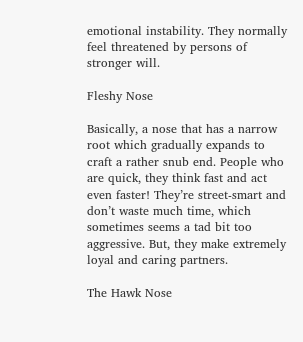emotional instability. They normally feel threatened by persons of stronger will.

Fleshy Nose

Basically, a nose that has a narrow root which gradually expands to craft a rather snub end. People who are quick, they think fast and act even faster! They’re street-smart and don’t waste much time, which sometimes seems a tad bit too aggressive. But, they make extremely loyal and caring partners.

The Hawk Nose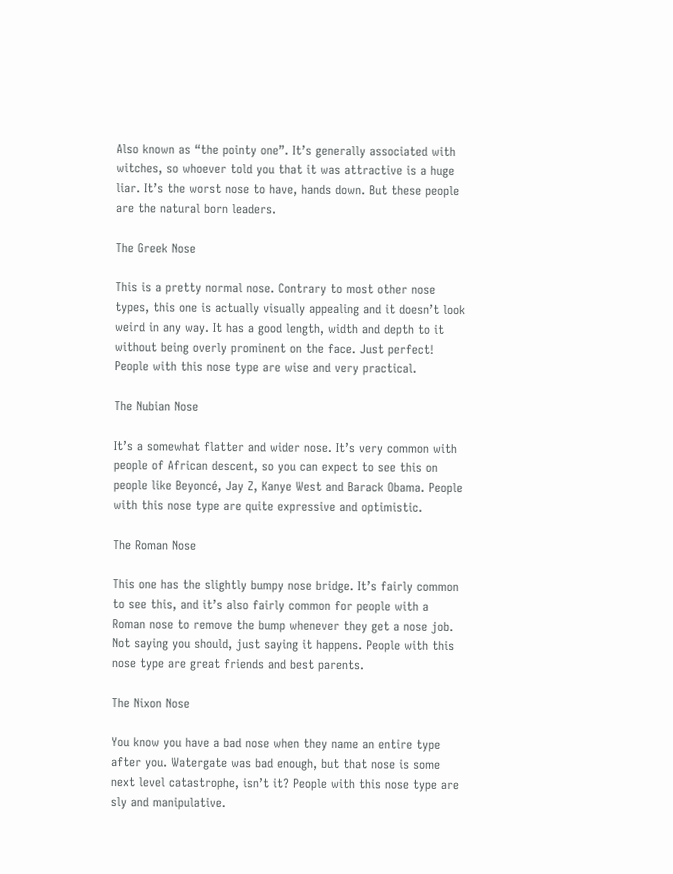Also known as “the pointy one”. It’s generally associated with witches, so whoever told you that it was attractive is a huge liar. It’s the worst nose to have, hands down. But these people are the natural born leaders.

The Greek Nose

This is a pretty normal nose. Contrary to most other nose types, this one is actually visually appealing and it doesn’t look weird in any way. It has a good length, width and depth to it without being overly prominent on the face. Just perfect! People with this nose type are wise and very practical.

The Nubian Nose

It’s a somewhat flatter and wider nose. It’s very common with people of African descent, so you can expect to see this on people like Beyoncé, Jay Z, Kanye West and Barack Obama. People with this nose type are quite expressive and optimistic.

The Roman Nose

This one has the slightly bumpy nose bridge. It’s fairly common to see this, and it’s also fairly common for people with a Roman nose to remove the bump whenever they get a nose job. Not saying you should, just saying it happens. People with this nose type are great friends and best parents.

The Nixon Nose

You know you have a bad nose when they name an entire type after you. Watergate was bad enough, but that nose is some next level catastrophe, isn’t it? People with this nose type are sly and manipulative.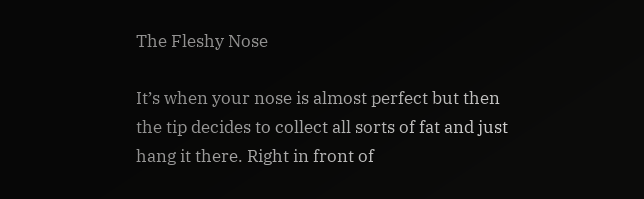The Fleshy Nose

It’s when your nose is almost perfect but then the tip decides to collect all sorts of fat and just hang it there. Right in front of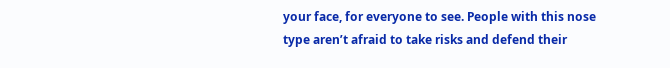your face, for everyone to see. People with this nose type aren’t afraid to take risks and defend their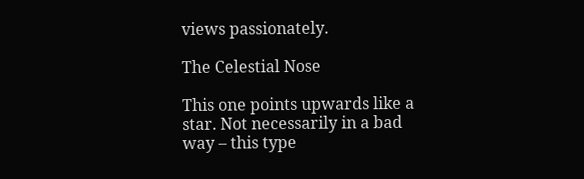views passionately.

The Celestial Nose

This one points upwards like a star. Not necessarily in a bad way – this type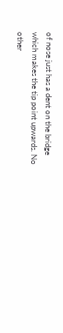of nose just has a dent on the bridge which makes the tip point upwards. No other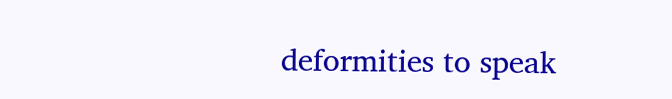deformities to speak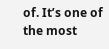of. It’s one of the most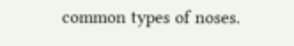common types of noses.